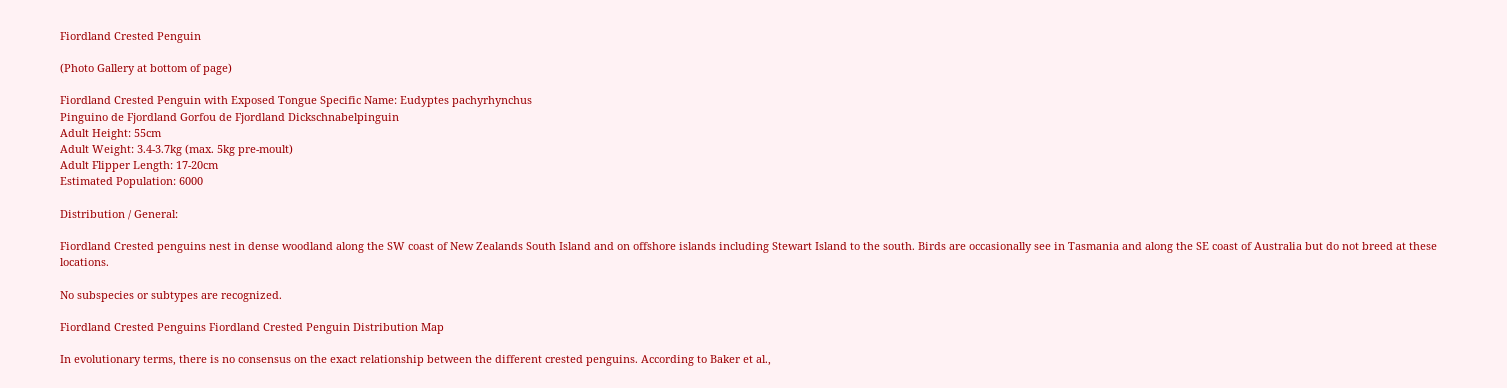Fiordland Crested Penguin

(Photo Gallery at bottom of page)

Fiordland Crested Penguin with Exposed Tongue Specific Name: Eudyptes pachyrhynchus
Pinguino de Fjordland Gorfou de Fjordland Dickschnabelpinguin
Adult Height: 55cm
Adult Weight: 3.4-3.7kg (max. 5kg pre-moult)
Adult Flipper Length: 17-20cm
Estimated Population: 6000

Distribution / General:

Fiordland Crested penguins nest in dense woodland along the SW coast of New Zealands South Island and on offshore islands including Stewart Island to the south. Birds are occasionally see in Tasmania and along the SE coast of Australia but do not breed at these locations.

No subspecies or subtypes are recognized.

Fiordland Crested Penguins Fiordland Crested Penguin Distribution Map

In evolutionary terms, there is no consensus on the exact relationship between the different crested penguins. According to Baker et al.,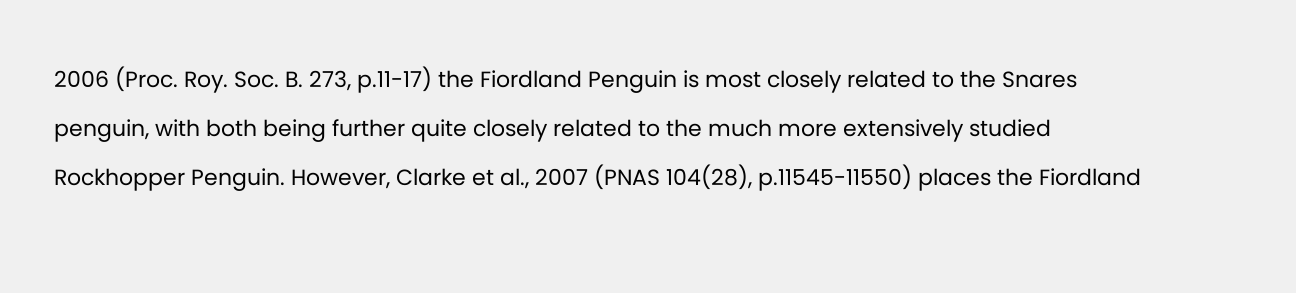2006 (Proc. Roy. Soc. B. 273, p.11-17) the Fiordland Penguin is most closely related to the Snares penguin, with both being further quite closely related to the much more extensively studied Rockhopper Penguin. However, Clarke et al., 2007 (PNAS 104(28), p.11545-11550) places the Fiordland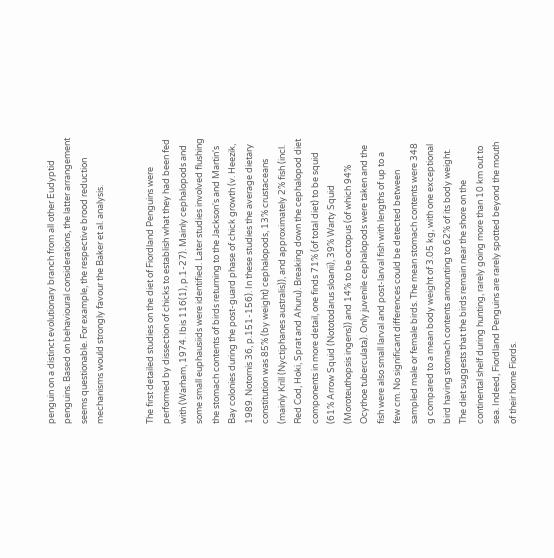penguin on a distinct evolutionary branch from all other Eudyptid penguins. Based on behavioural considerations, the latter arrangement seems questionable. For example, the respective brood reduction mechanisms would strongly favour the Baker et al. analysis.


The first detailed studies on the diet of Fiordland Penguins were performed by dissection of chicks to establish what they had been fed with (Warham, 1974. Ibis 116(1), p.1-27). Mainly cephalopods and some small euphausiids were identified. Later studies involved flushing the stomach contents of birds returning to the Jackson's and Martin's Bay colonies during the post-guard phase of chick growth (v. Heezik, 1989. Notornis 36, p.151-156). In these studies the average dietary constitution was 85% (by weight) cephalopods, 13% crustaceans (mainly Krill (Nyctiphanes australis)), and approximately 2% fish (incl. Red Cod, Hoki, Sprat and Ahuru). Breaking down the cephalopod diet components in more detail, one finds 71% (of total diet) to be squid (61% Arrow Squid (Nototodarus sloanii), 39% Warty Squid (Moroteuthopsis ingens)) and 14% to be octopus (of which 94% Ocythoe tuberculata). Only juvenile cephalopods were taken and the fish were also small larval and post-larval fish with lengths of up to a few cm. No significant differences could be detected between sampled male or female birds. The mean stomach contents were 348 g compared to a mean body weight of 3.05 kg, with one exceptional bird having stomach contents amounting to 62% of its body weight. The diet suggests that the birds remain near the shore on the continental shelf during hunting, rarely going more than 10 km out to sea. Indeed, Fiordland Penguins are rarely spotted beyond the mouth of their home Fiords.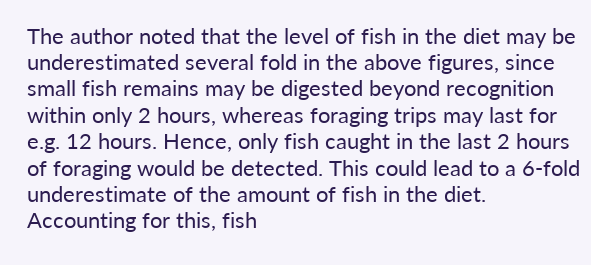The author noted that the level of fish in the diet may be underestimated several fold in the above figures, since small fish remains may be digested beyond recognition within only 2 hours, whereas foraging trips may last for e.g. 12 hours. Hence, only fish caught in the last 2 hours of foraging would be detected. This could lead to a 6-fold underestimate of the amount of fish in the diet. Accounting for this, fish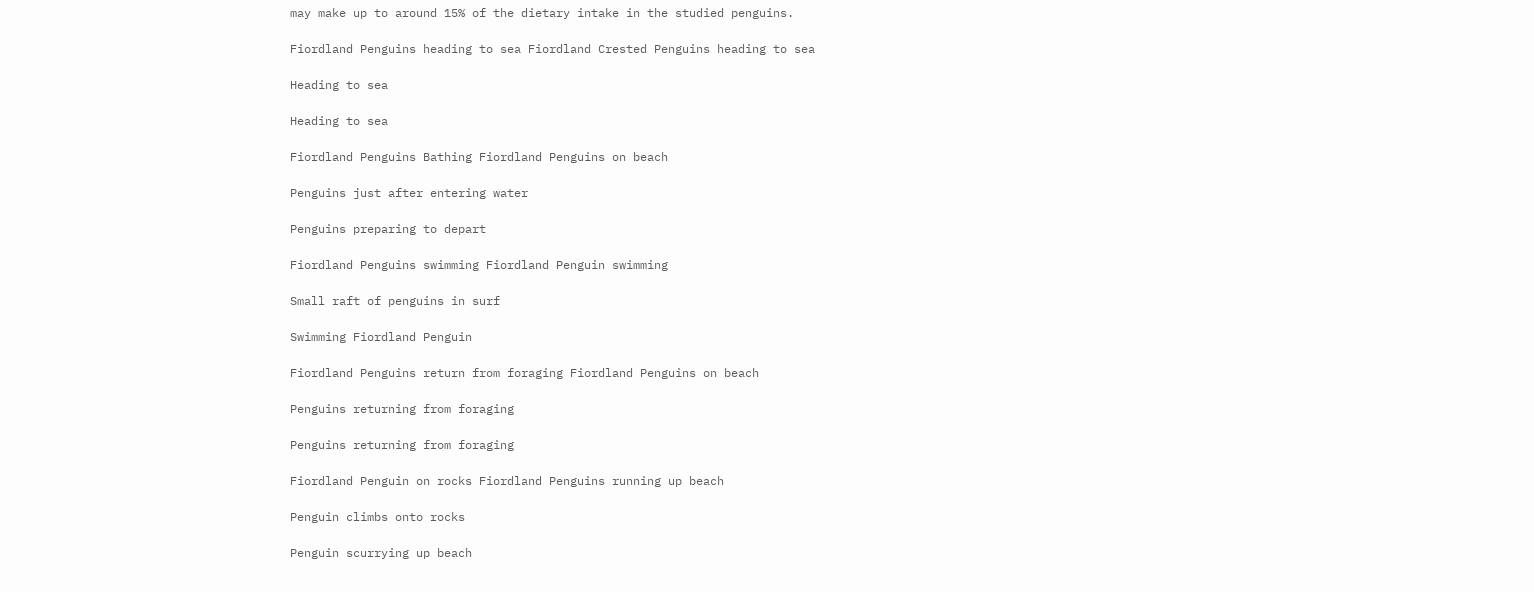may make up to around 15% of the dietary intake in the studied penguins.

Fiordland Penguins heading to sea Fiordland Crested Penguins heading to sea

Heading to sea

Heading to sea

Fiordland Penguins Bathing Fiordland Penguins on beach

Penguins just after entering water

Penguins preparing to depart

Fiordland Penguins swimming Fiordland Penguin swimming

Small raft of penguins in surf

Swimming Fiordland Penguin

Fiordland Penguins return from foraging Fiordland Penguins on beach

Penguins returning from foraging

Penguins returning from foraging

Fiordland Penguin on rocks Fiordland Penguins running up beach

Penguin climbs onto rocks

Penguin scurrying up beach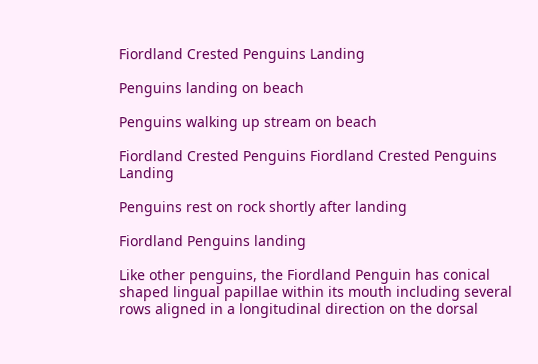Fiordland Crested Penguins Landing

Penguins landing on beach

Penguins walking up stream on beach

Fiordland Crested Penguins Fiordland Crested Penguins Landing

Penguins rest on rock shortly after landing

Fiordland Penguins landing

Like other penguins, the Fiordland Penguin has conical shaped lingual papillae within its mouth including several rows aligned in a longitudinal direction on the dorsal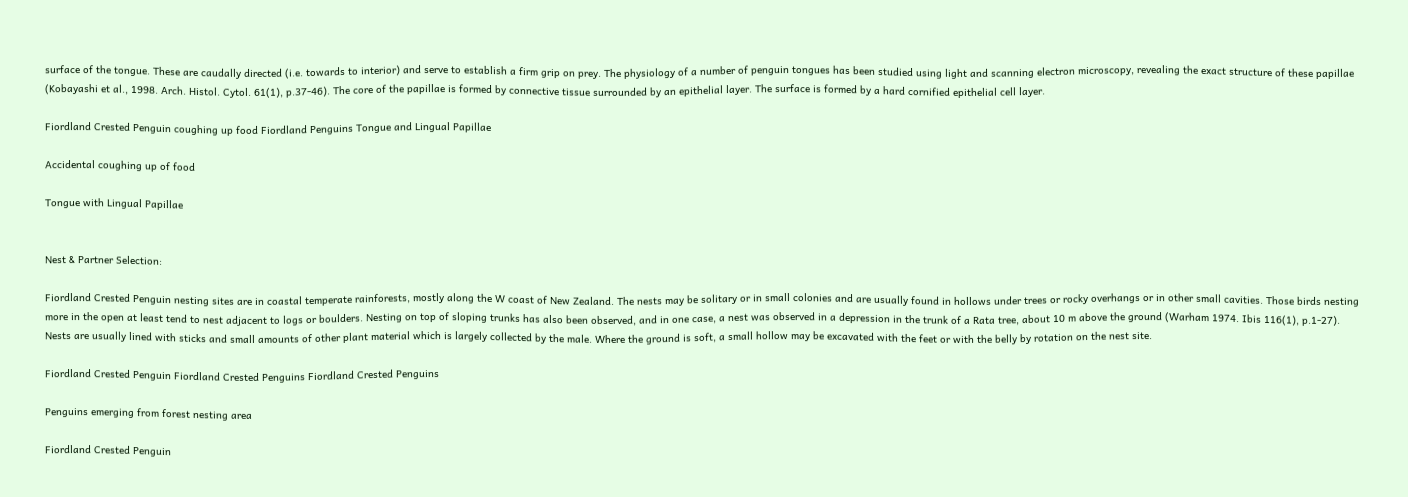surface of the tongue. These are caudally directed (i.e. towards to interior) and serve to establish a firm grip on prey. The physiology of a number of penguin tongues has been studied using light and scanning electron microscopy, revealing the exact structure of these papillae (Kobayashi et al., 1998. Arch. Histol. Cytol. 61(1), p.37-46). The core of the papillae is formed by connective tissue surrounded by an epithelial layer. The surface is formed by a hard cornified epithelial cell layer.

Fiordland Crested Penguin coughing up food Fiordland Penguins Tongue and Lingual Papillae

Accidental coughing up of food

Tongue with Lingual Papillae


Nest & Partner Selection:

Fiordland Crested Penguin nesting sites are in coastal temperate rainforests, mostly along the W coast of New Zealand. The nests may be solitary or in small colonies and are usually found in hollows under trees or rocky overhangs or in other small cavities. Those birds nesting more in the open at least tend to nest adjacent to logs or boulders. Nesting on top of sloping trunks has also been observed, and in one case, a nest was observed in a depression in the trunk of a Rata tree, about 10 m above the ground (Warham 1974. Ibis 116(1), p.1-27). Nests are usually lined with sticks and small amounts of other plant material which is largely collected by the male. Where the ground is soft, a small hollow may be excavated with the feet or with the belly by rotation on the nest site.

Fiordland Crested Penguin Fiordland Crested Penguins Fiordland Crested Penguins

Penguins emerging from forest nesting area

Fiordland Crested Penguin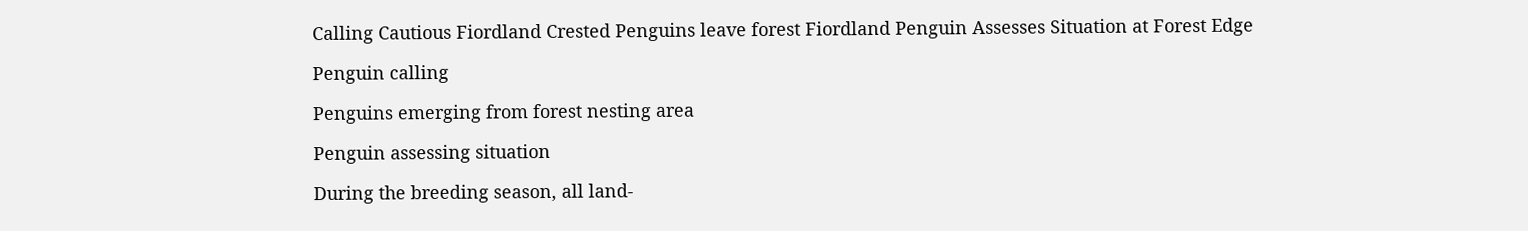Calling Cautious Fiordland Crested Penguins leave forest Fiordland Penguin Assesses Situation at Forest Edge

Penguin calling

Penguins emerging from forest nesting area

Penguin assessing situation

During the breeding season, all land-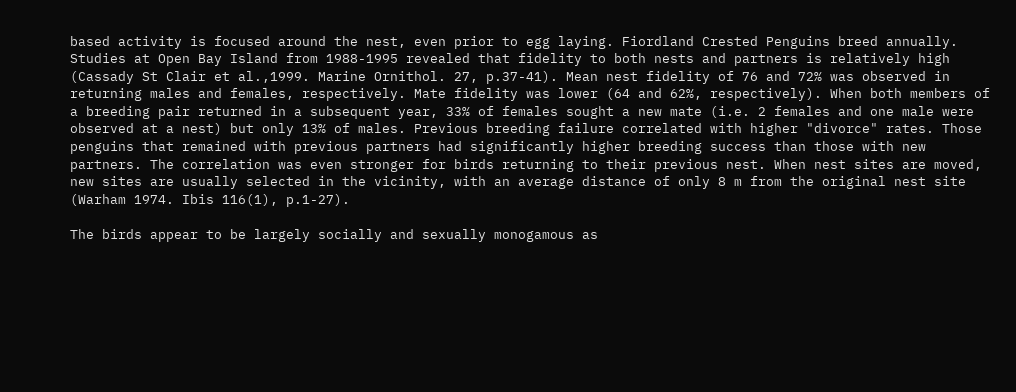based activity is focused around the nest, even prior to egg laying. Fiordland Crested Penguins breed annually. Studies at Open Bay Island from 1988-1995 revealed that fidelity to both nests and partners is relatively high (Cassady St Clair et al.,1999. Marine Ornithol. 27, p.37-41). Mean nest fidelity of 76 and 72% was observed in returning males and females, respectively. Mate fidelity was lower (64 and 62%, respectively). When both members of a breeding pair returned in a subsequent year, 33% of females sought a new mate (i.e. 2 females and one male were observed at a nest) but only 13% of males. Previous breeding failure correlated with higher "divorce" rates. Those penguins that remained with previous partners had significantly higher breeding success than those with new partners. The correlation was even stronger for birds returning to their previous nest. When nest sites are moved, new sites are usually selected in the vicinity, with an average distance of only 8 m from the original nest site (Warham 1974. Ibis 116(1), p.1-27).

The birds appear to be largely socially and sexually monogamous as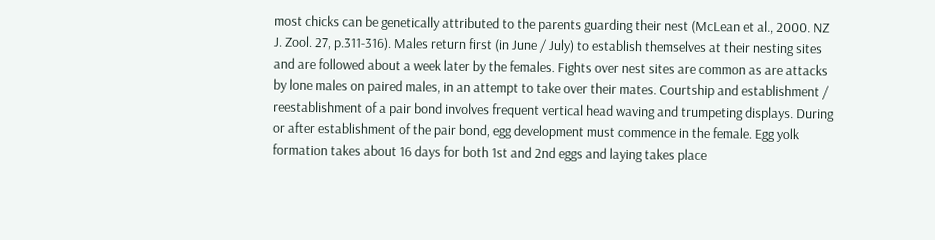most chicks can be genetically attributed to the parents guarding their nest (McLean et al., 2000. NZ J. Zool. 27, p.311-316). Males return first (in June / July) to establish themselves at their nesting sites and are followed about a week later by the females. Fights over nest sites are common as are attacks by lone males on paired males, in an attempt to take over their mates. Courtship and establishment / reestablishment of a pair bond involves frequent vertical head waving and trumpeting displays. During or after establishment of the pair bond, egg development must commence in the female. Egg yolk formation takes about 16 days for both 1st and 2nd eggs and laying takes place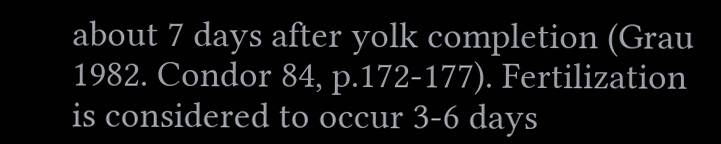about 7 days after yolk completion (Grau 1982. Condor 84, p.172-177). Fertilization is considered to occur 3-6 days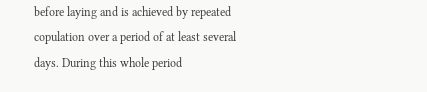before laying and is achieved by repeated copulation over a period of at least several days. During this whole period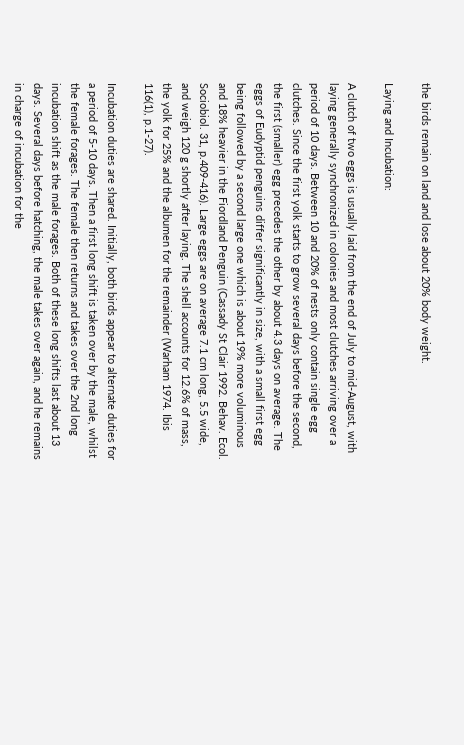the birds remain on land and lose about 20% body weight.

Laying and Incubation:

A clutch of two eggs is usually laid from the end of July to mid-August, with laying generally synchronized in colonies and most clutches arriving over a period of 10 days. Between 10 and 20% of nests only contain single egg clutches. Since the first yolk starts to grow several days before the second, the first (smaller) egg precedes the other by about 4.3 days on average. The eggs of Eudyptid penguins differ significantly in size, with a small first egg being followed by a second large one which is about 19% more voluminous and 18% heavier in the Fiordland Penguin (Cassady St Clair 1992. Behav. Ecol. Sociobiol. 31, p.409-416). Large eggs are on average 7.1 cm long, 5.5 wide, and weigh 120 g shortly after laying. The shell accounts for 12.6% of mass, the yolk for 25% and the albumen for the remainder (Warham 1974. Ibis 116(1), p.1-27).

Incubation duties are shared. Initially, both birds appear to alternate duties for a period of 5-10 days. Then a first long shift is taken over by the male, whilst the female forages. The female then returns and takes over the 2nd long incubation shift as the male forages. Both of these long shifts last about 13 days. Several days before hatching, the male takes over again, and he remains in charge of incubation for the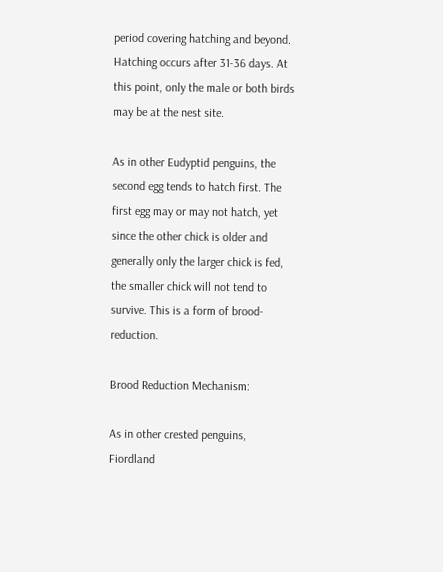period covering hatching and beyond. Hatching occurs after 31-36 days. At this point, only the male or both birds may be at the nest site.

As in other Eudyptid penguins, the second egg tends to hatch first. The first egg may or may not hatch, yet since the other chick is older and generally only the larger chick is fed, the smaller chick will not tend to survive. This is a form of brood-reduction.

Brood Reduction Mechanism:

As in other crested penguins, Fiordland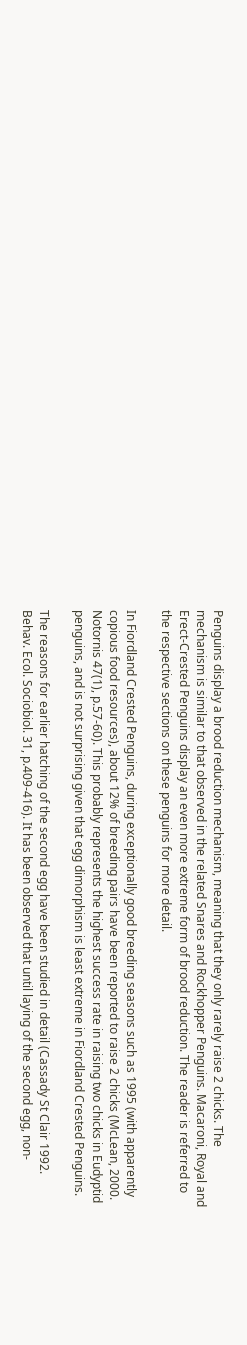Penguins display a brood reduction mechanism, meaning that they only rarely raise 2 chicks. The mechanism is similar to that observed in the related Snares and Rockhopper Penguins. Macaroni, Royal and Erect-Crested Penguins display an even more extreme form of brood reduction. The reader is referred to the respective sections on these penguins for more detail.

In Fiordland Crested Penguins, during exceptionally good breeding seasons such as 1995 (with apparently copious food resources), about 12% of breeding pairs have been reported to raise 2 chicks (McLean, 2000. Notornis 47(1), p.57-60). This probably represents the highest success rate in raising two chicks in Eudyptid penguins, and is not surprising given that egg dimorphism is least extreme in Fiordland Crested Penguins.

The reasons for earlier hatching of the second egg have been studied in detail (Cassady St Clair 1992. Behav. Ecol. Sociobiol. 31, p.409-416). It has been observed that until laying of the second egg, non-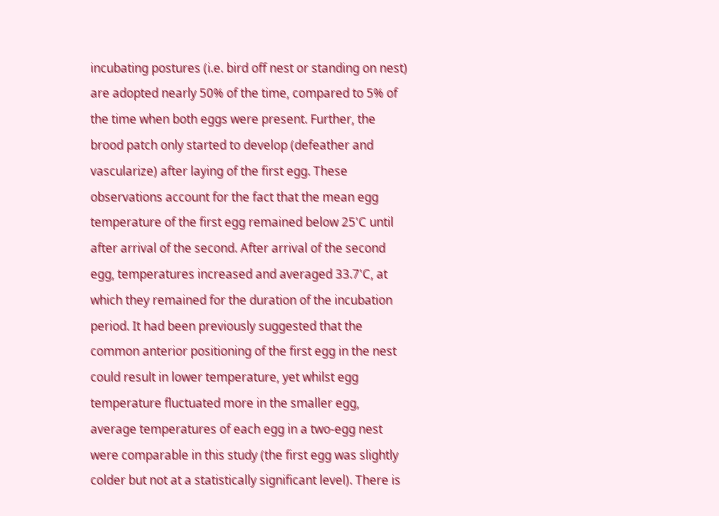incubating postures (i.e. bird off nest or standing on nest) are adopted nearly 50% of the time, compared to 5% of the time when both eggs were present. Further, the brood patch only started to develop (defeather and vascularize) after laying of the first egg. These observations account for the fact that the mean egg temperature of the first egg remained below 25'C until after arrival of the second. After arrival of the second egg, temperatures increased and averaged 33.7'C, at which they remained for the duration of the incubation period. It had been previously suggested that the common anterior positioning of the first egg in the nest could result in lower temperature, yet whilst egg temperature fluctuated more in the smaller egg, average temperatures of each egg in a two-egg nest were comparable in this study (the first egg was slightly colder but not at a statistically significant level). There is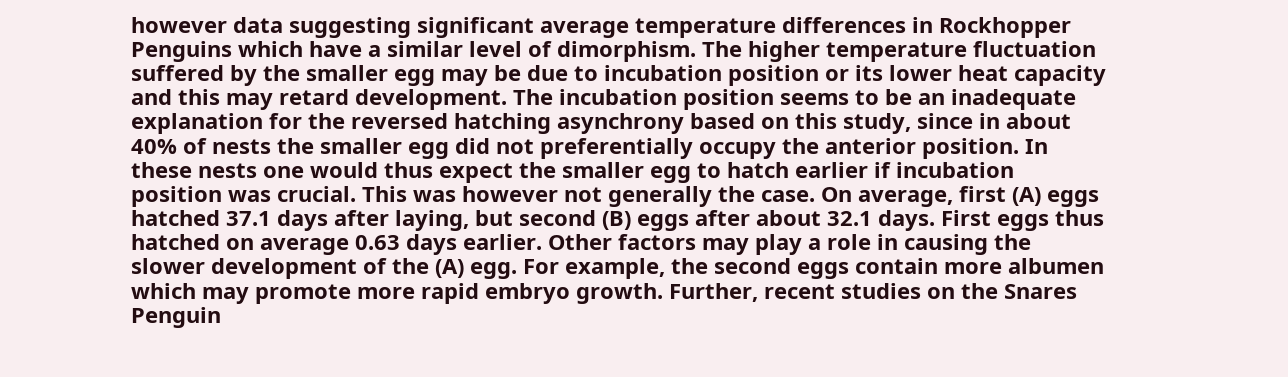however data suggesting significant average temperature differences in Rockhopper Penguins which have a similar level of dimorphism. The higher temperature fluctuation suffered by the smaller egg may be due to incubation position or its lower heat capacity and this may retard development. The incubation position seems to be an inadequate explanation for the reversed hatching asynchrony based on this study, since in about 40% of nests the smaller egg did not preferentially occupy the anterior position. In these nests one would thus expect the smaller egg to hatch earlier if incubation position was crucial. This was however not generally the case. On average, first (A) eggs hatched 37.1 days after laying, but second (B) eggs after about 32.1 days. First eggs thus hatched on average 0.63 days earlier. Other factors may play a role in causing the slower development of the (A) egg. For example, the second eggs contain more albumen which may promote more rapid embryo growth. Further, recent studies on the Snares Penguin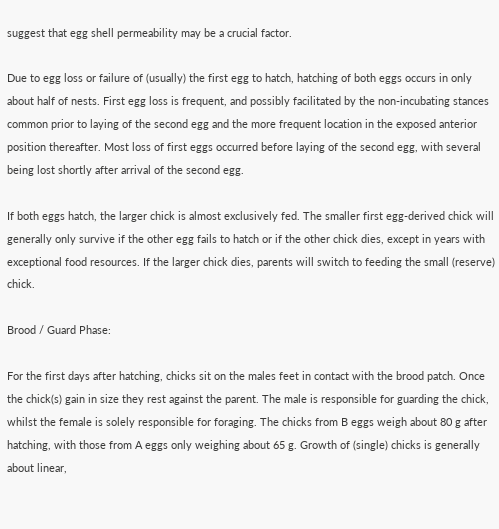suggest that egg shell permeability may be a crucial factor.

Due to egg loss or failure of (usually) the first egg to hatch, hatching of both eggs occurs in only about half of nests. First egg loss is frequent, and possibly facilitated by the non-incubating stances common prior to laying of the second egg and the more frequent location in the exposed anterior position thereafter. Most loss of first eggs occurred before laying of the second egg, with several being lost shortly after arrival of the second egg.

If both eggs hatch, the larger chick is almost exclusively fed. The smaller first egg-derived chick will generally only survive if the other egg fails to hatch or if the other chick dies, except in years with exceptional food resources. If the larger chick dies, parents will switch to feeding the small (reserve) chick.

Brood / Guard Phase:

For the first days after hatching, chicks sit on the males feet in contact with the brood patch. Once the chick(s) gain in size they rest against the parent. The male is responsible for guarding the chick, whilst the female is solely responsible for foraging. The chicks from B eggs weigh about 80 g after hatching, with those from A eggs only weighing about 65 g. Growth of (single) chicks is generally about linear,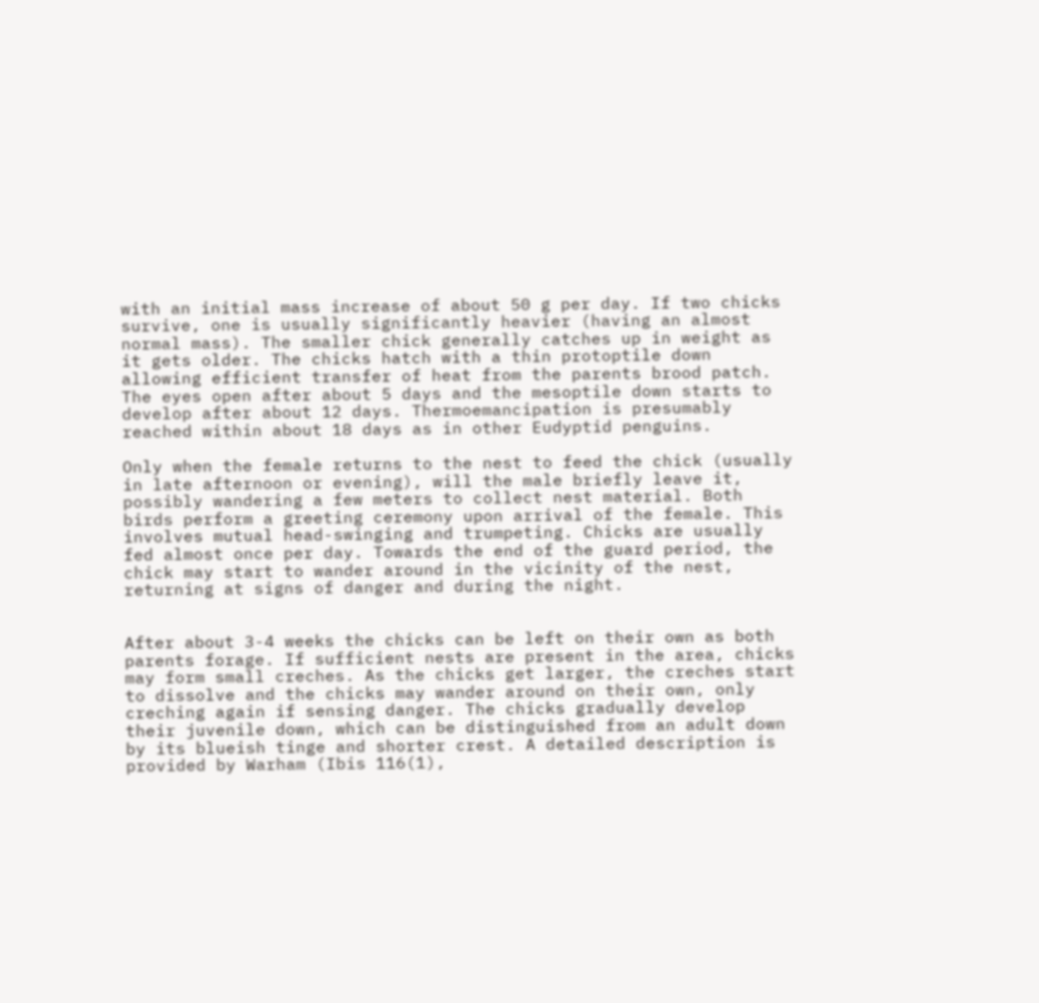with an initial mass increase of about 50 g per day. If two chicks survive, one is usually significantly heavier (having an almost normal mass). The smaller chick generally catches up in weight as it gets older. The chicks hatch with a thin protoptile down allowing efficient transfer of heat from the parents brood patch. The eyes open after about 5 days and the mesoptile down starts to develop after about 12 days. Thermoemancipation is presumably reached within about 18 days as in other Eudyptid penguins.

Only when the female returns to the nest to feed the chick (usually in late afternoon or evening), will the male briefly leave it, possibly wandering a few meters to collect nest material. Both birds perform a greeting ceremony upon arrival of the female. This involves mutual head-swinging and trumpeting. Chicks are usually fed almost once per day. Towards the end of the guard period, the chick may start to wander around in the vicinity of the nest, returning at signs of danger and during the night.


After about 3-4 weeks the chicks can be left on their own as both parents forage. If sufficient nests are present in the area, chicks may form small creches. As the chicks get larger, the creches start to dissolve and the chicks may wander around on their own, only creching again if sensing danger. The chicks gradually develop their juvenile down, which can be distinguished from an adult down by its blueish tinge and shorter crest. A detailed description is provided by Warham (Ibis 116(1),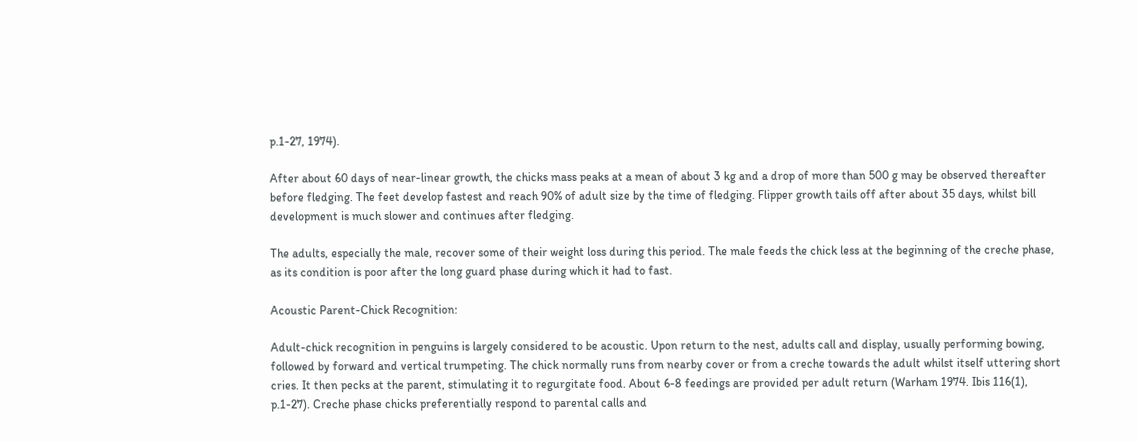p.1-27, 1974).

After about 60 days of near-linear growth, the chicks mass peaks at a mean of about 3 kg and a drop of more than 500 g may be observed thereafter before fledging. The feet develop fastest and reach 90% of adult size by the time of fledging. Flipper growth tails off after about 35 days, whilst bill development is much slower and continues after fledging.

The adults, especially the male, recover some of their weight loss during this period. The male feeds the chick less at the beginning of the creche phase, as its condition is poor after the long guard phase during which it had to fast.

Acoustic Parent-Chick Recognition:

Adult-chick recognition in penguins is largely considered to be acoustic. Upon return to the nest, adults call and display, usually performing bowing, followed by forward and vertical trumpeting. The chick normally runs from nearby cover or from a creche towards the adult whilst itself uttering short cries. It then pecks at the parent, stimulating it to regurgitate food. About 6-8 feedings are provided per adult return (Warham 1974. Ibis 116(1), p.1-27). Creche phase chicks preferentially respond to parental calls and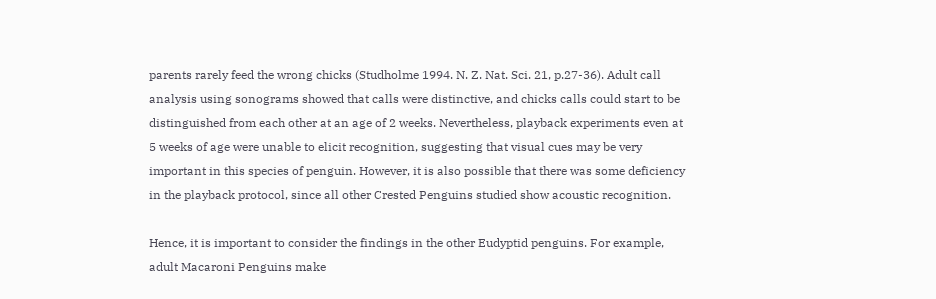parents rarely feed the wrong chicks (Studholme 1994. N. Z. Nat. Sci. 21, p.27-36). Adult call analysis using sonograms showed that calls were distinctive, and chicks calls could start to be distinguished from each other at an age of 2 weeks. Nevertheless, playback experiments even at 5 weeks of age were unable to elicit recognition, suggesting that visual cues may be very important in this species of penguin. However, it is also possible that there was some deficiency in the playback protocol, since all other Crested Penguins studied show acoustic recognition.

Hence, it is important to consider the findings in the other Eudyptid penguins. For example, adult Macaroni Penguins make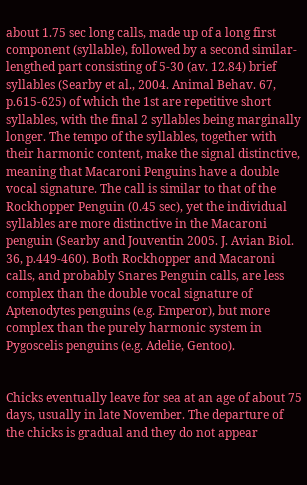about 1.75 sec long calls, made up of a long first component (syllable), followed by a second similar-lengthed part consisting of 5-30 (av. 12.84) brief syllables (Searby et al., 2004. Animal Behav. 67, p.615-625) of which the 1st are repetitive short syllables, with the final 2 syllables being marginally longer. The tempo of the syllables, together with their harmonic content, make the signal distinctive, meaning that Macaroni Penguins have a double vocal signature. The call is similar to that of the Rockhopper Penguin (0.45 sec), yet the individual syllables are more distinctive in the Macaroni penguin (Searby and Jouventin 2005. J. Avian Biol. 36, p.449-460). Both Rockhopper and Macaroni calls, and probably Snares Penguin calls, are less complex than the double vocal signature of Aptenodytes penguins (e.g. Emperor), but more complex than the purely harmonic system in Pygoscelis penguins (e.g. Adelie, Gentoo).


Chicks eventually leave for sea at an age of about 75 days, usually in late November. The departure of the chicks is gradual and they do not appear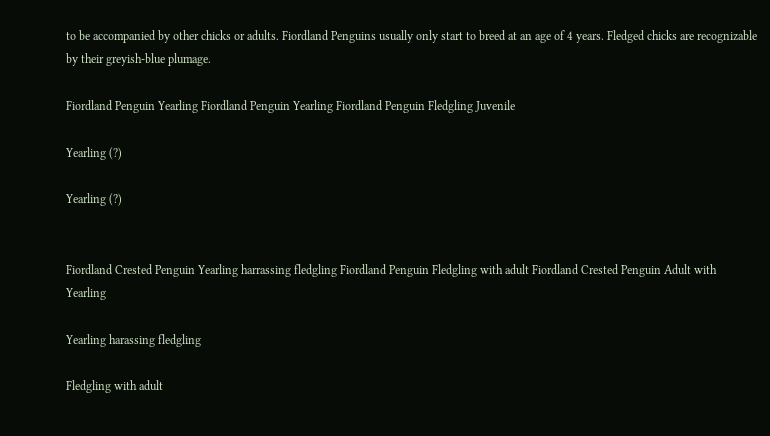to be accompanied by other chicks or adults. Fiordland Penguins usually only start to breed at an age of 4 years. Fledged chicks are recognizable by their greyish-blue plumage.

Fiordland Penguin Yearling Fiordland Penguin Yearling Fiordland Penguin Fledgling Juvenile

Yearling (?)

Yearling (?)


Fiordland Crested Penguin Yearling harrassing fledgling Fiordland Penguin Fledgling with adult Fiordland Crested Penguin Adult with Yearling

Yearling harassing fledgling

Fledgling with adult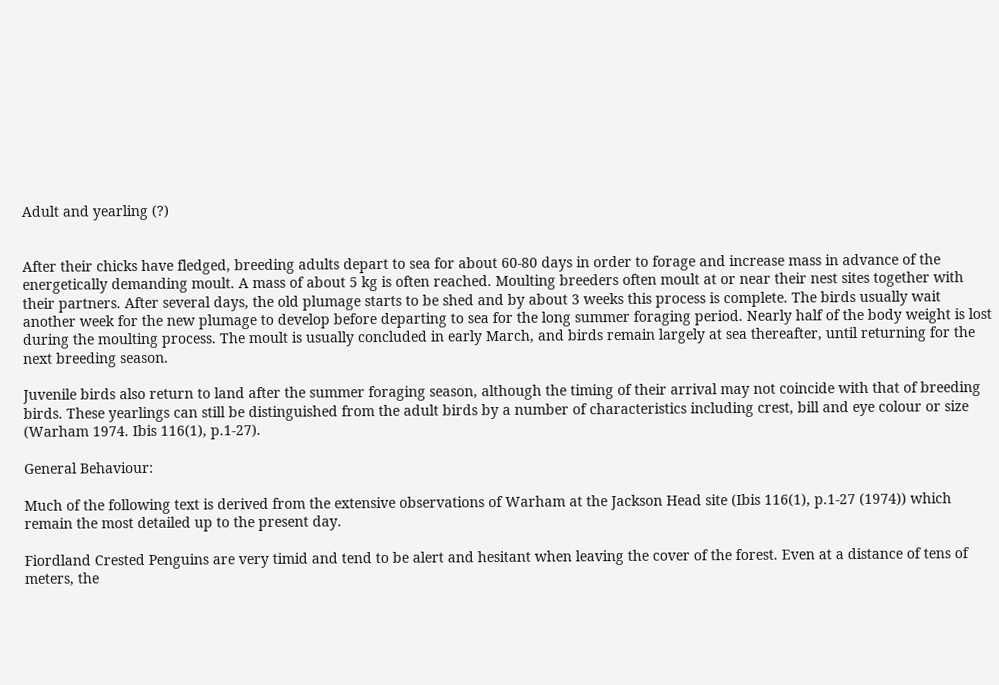Adult and yearling (?)


After their chicks have fledged, breeding adults depart to sea for about 60-80 days in order to forage and increase mass in advance of the energetically demanding moult. A mass of about 5 kg is often reached. Moulting breeders often moult at or near their nest sites together with their partners. After several days, the old plumage starts to be shed and by about 3 weeks this process is complete. The birds usually wait another week for the new plumage to develop before departing to sea for the long summer foraging period. Nearly half of the body weight is lost during the moulting process. The moult is usually concluded in early March, and birds remain largely at sea thereafter, until returning for the next breeding season.

Juvenile birds also return to land after the summer foraging season, although the timing of their arrival may not coincide with that of breeding birds. These yearlings can still be distinguished from the adult birds by a number of characteristics including crest, bill and eye colour or size (Warham 1974. Ibis 116(1), p.1-27).

General Behaviour:

Much of the following text is derived from the extensive observations of Warham at the Jackson Head site (Ibis 116(1), p.1-27 (1974)) which remain the most detailed up to the present day.

Fiordland Crested Penguins are very timid and tend to be alert and hesitant when leaving the cover of the forest. Even at a distance of tens of meters, the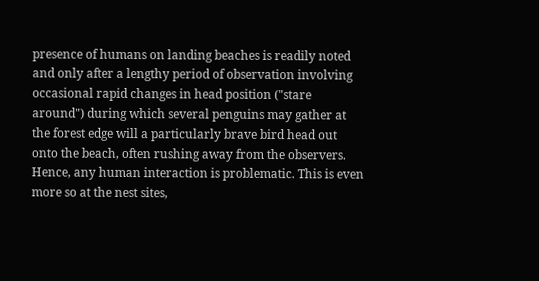presence of humans on landing beaches is readily noted and only after a lengthy period of observation involving occasional rapid changes in head position ("stare around") during which several penguins may gather at the forest edge will a particularly brave bird head out onto the beach, often rushing away from the observers. Hence, any human interaction is problematic. This is even more so at the nest sites,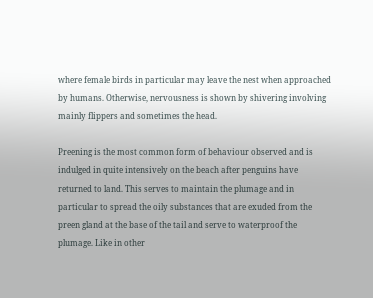where female birds in particular may leave the nest when approached by humans. Otherwise, nervousness is shown by shivering involving mainly flippers and sometimes the head.

Preening is the most common form of behaviour observed and is indulged in quite intensively on the beach after penguins have returned to land. This serves to maintain the plumage and in particular to spread the oily substances that are exuded from the preen gland at the base of the tail and serve to waterproof the plumage. Like in other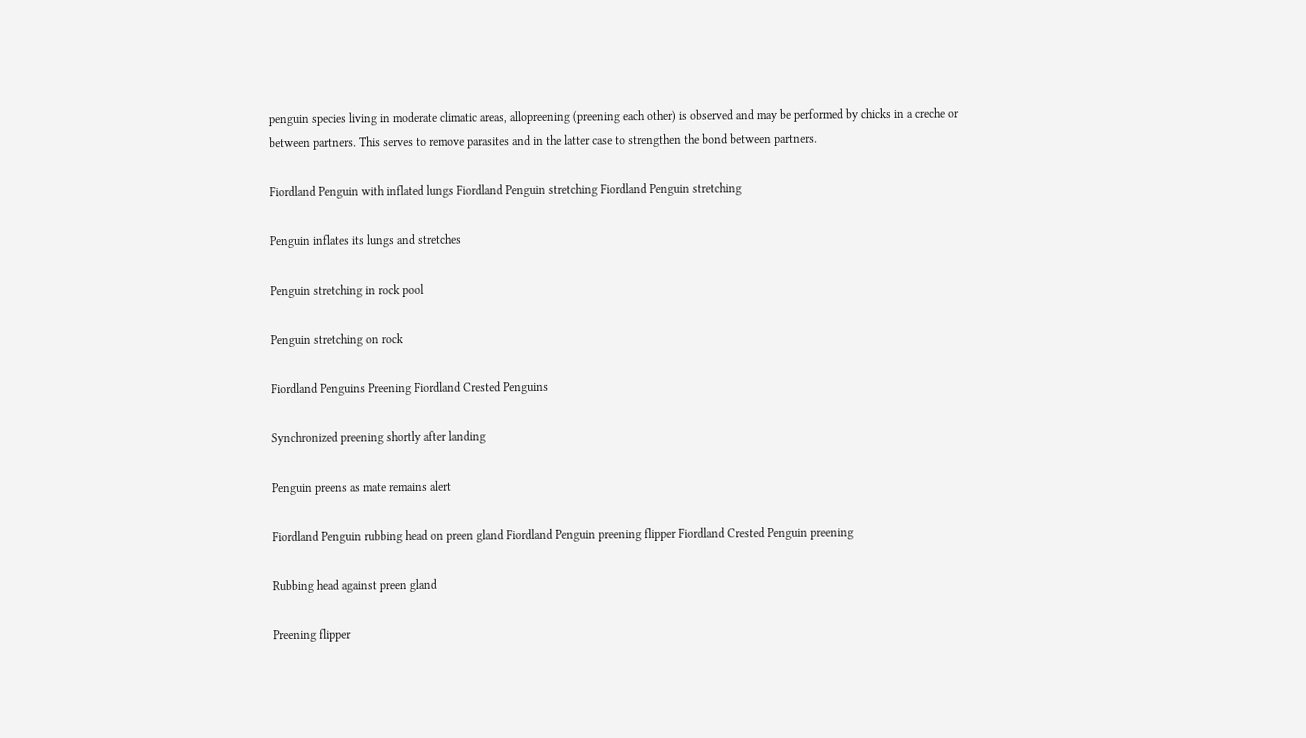penguin species living in moderate climatic areas, allopreening (preening each other) is observed and may be performed by chicks in a creche or between partners. This serves to remove parasites and in the latter case to strengthen the bond between partners.

Fiordland Penguin with inflated lungs Fiordland Penguin stretching Fiordland Penguin stretching

Penguin inflates its lungs and stretches

Penguin stretching in rock pool

Penguin stretching on rock

Fiordland Penguins Preening Fiordland Crested Penguins

Synchronized preening shortly after landing

Penguin preens as mate remains alert

Fiordland Penguin rubbing head on preen gland Fiordland Penguin preening flipper Fiordland Crested Penguin preening

Rubbing head against preen gland

Preening flipper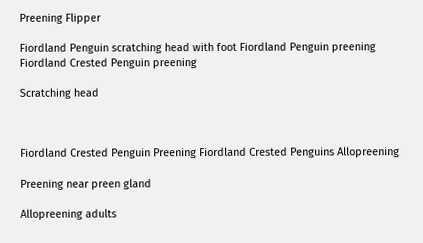Preening Flipper

Fiordland Penguin scratching head with foot Fiordland Penguin preening Fiordland Crested Penguin preening

Scratching head



Fiordland Crested Penguin Preening Fiordland Crested Penguins Allopreening

Preening near preen gland

Allopreening adults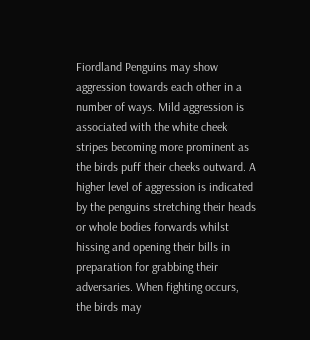Fiordland Penguins may show aggression towards each other in a number of ways. Mild aggression is associated with the white cheek stripes becoming more prominent as the birds puff their cheeks outward. A higher level of aggression is indicated by the penguins stretching their heads or whole bodies forwards whilst hissing and opening their bills in preparation for grabbing their adversaries. When fighting occurs, the birds may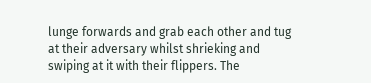lunge forwards and grab each other and tug at their adversary whilst shrieking and swiping at it with their flippers. The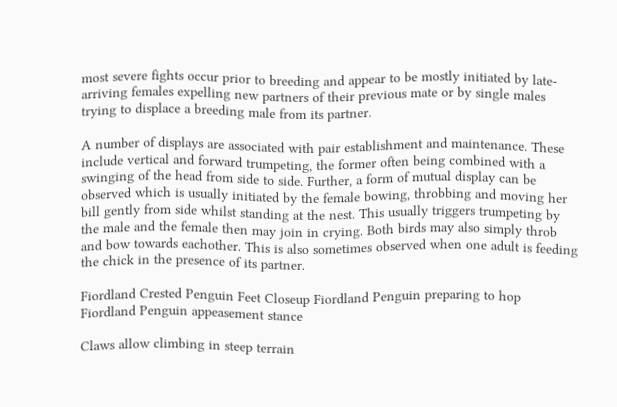most severe fights occur prior to breeding and appear to be mostly initiated by late-arriving females expelling new partners of their previous mate or by single males trying to displace a breeding male from its partner.

A number of displays are associated with pair establishment and maintenance. These include vertical and forward trumpeting, the former often being combined with a swinging of the head from side to side. Further, a form of mutual display can be observed which is usually initiated by the female bowing, throbbing and moving her bill gently from side whilst standing at the nest. This usually triggers trumpeting by the male and the female then may join in crying. Both birds may also simply throb and bow towards eachother. This is also sometimes observed when one adult is feeding the chick in the presence of its partner.

Fiordland Crested Penguin Feet Closeup Fiordland Penguin preparing to hop Fiordland Penguin appeasement stance

Claws allow climbing in steep terrain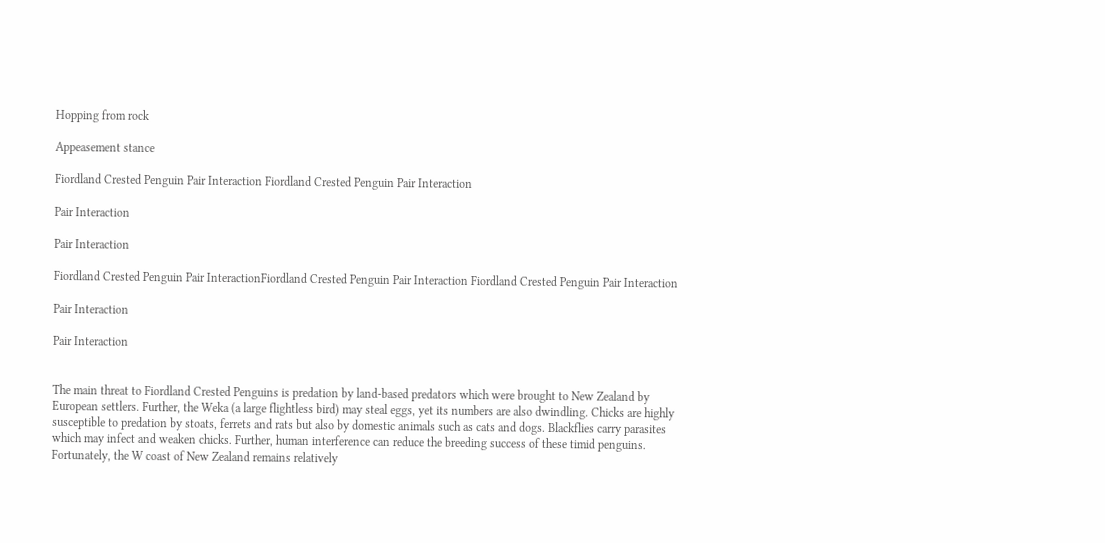Hopping from rock

Appeasement stance

Fiordland Crested Penguin Pair Interaction Fiordland Crested Penguin Pair Interaction

Pair Interaction

Pair Interaction

Fiordland Crested Penguin Pair InteractionFiordland Crested Penguin Pair Interaction Fiordland Crested Penguin Pair Interaction

Pair Interaction

Pair Interaction


The main threat to Fiordland Crested Penguins is predation by land-based predators which were brought to New Zealand by European settlers. Further, the Weka (a large flightless bird) may steal eggs, yet its numbers are also dwindling. Chicks are highly susceptible to predation by stoats, ferrets and rats but also by domestic animals such as cats and dogs. Blackflies carry parasites which may infect and weaken chicks. Further, human interference can reduce the breeding success of these timid penguins. Fortunately, the W coast of New Zealand remains relatively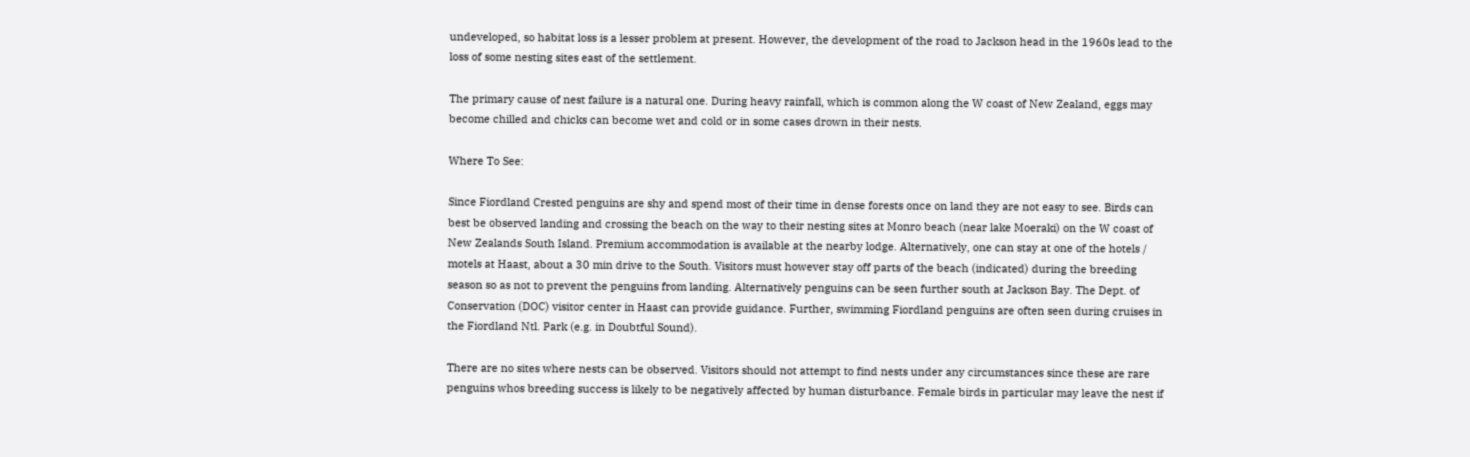undeveloped, so habitat loss is a lesser problem at present. However, the development of the road to Jackson head in the 1960s lead to the loss of some nesting sites east of the settlement.

The primary cause of nest failure is a natural one. During heavy rainfall, which is common along the W coast of New Zealand, eggs may become chilled and chicks can become wet and cold or in some cases drown in their nests.

Where To See:

Since Fiordland Crested penguins are shy and spend most of their time in dense forests once on land they are not easy to see. Birds can best be observed landing and crossing the beach on the way to their nesting sites at Monro beach (near lake Moeraki) on the W coast of New Zealands South Island. Premium accommodation is available at the nearby lodge. Alternatively, one can stay at one of the hotels / motels at Haast, about a 30 min drive to the South. Visitors must however stay off parts of the beach (indicated) during the breeding season so as not to prevent the penguins from landing. Alternatively penguins can be seen further south at Jackson Bay. The Dept. of Conservation (DOC) visitor center in Haast can provide guidance. Further, swimming Fiordland penguins are often seen during cruises in the Fiordland Ntl. Park (e.g. in Doubtful Sound).

There are no sites where nests can be observed. Visitors should not attempt to find nests under any circumstances since these are rare penguins whos breeding success is likely to be negatively affected by human disturbance. Female birds in particular may leave the nest if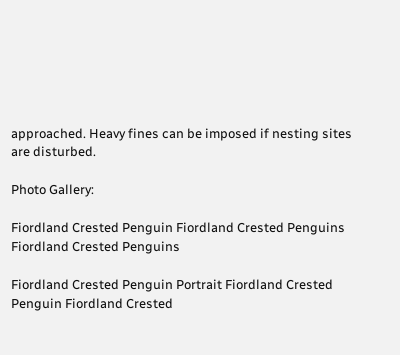approached. Heavy fines can be imposed if nesting sites are disturbed.

Photo Gallery:

Fiordland Crested Penguin Fiordland Crested Penguins Fiordland Crested Penguins

Fiordland Crested Penguin Portrait Fiordland Crested Penguin Fiordland Crested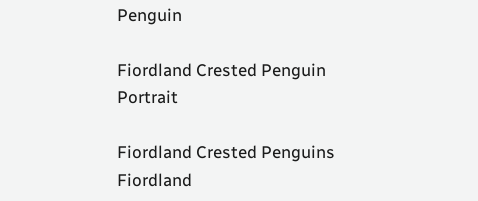Penguin

Fiordland Crested Penguin Portrait

Fiordland Crested Penguins Fiordland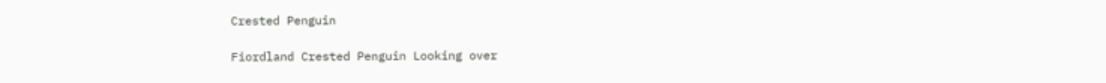Crested Penguin

Fiordland Crested Penguin Looking over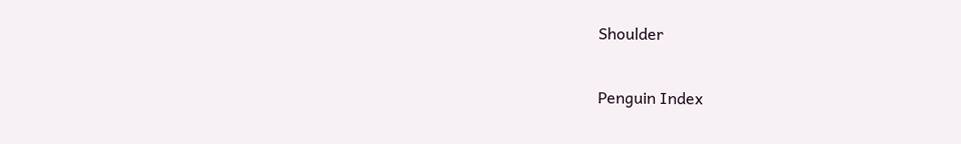Shoulder

Penguin Index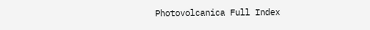Photovolcanica Full Index